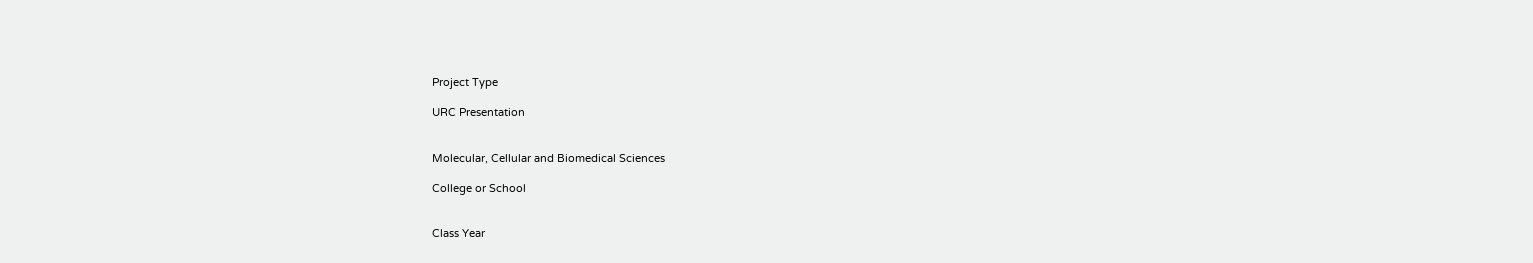Project Type

URC Presentation


Molecular, Cellular and Biomedical Sciences

College or School


Class Year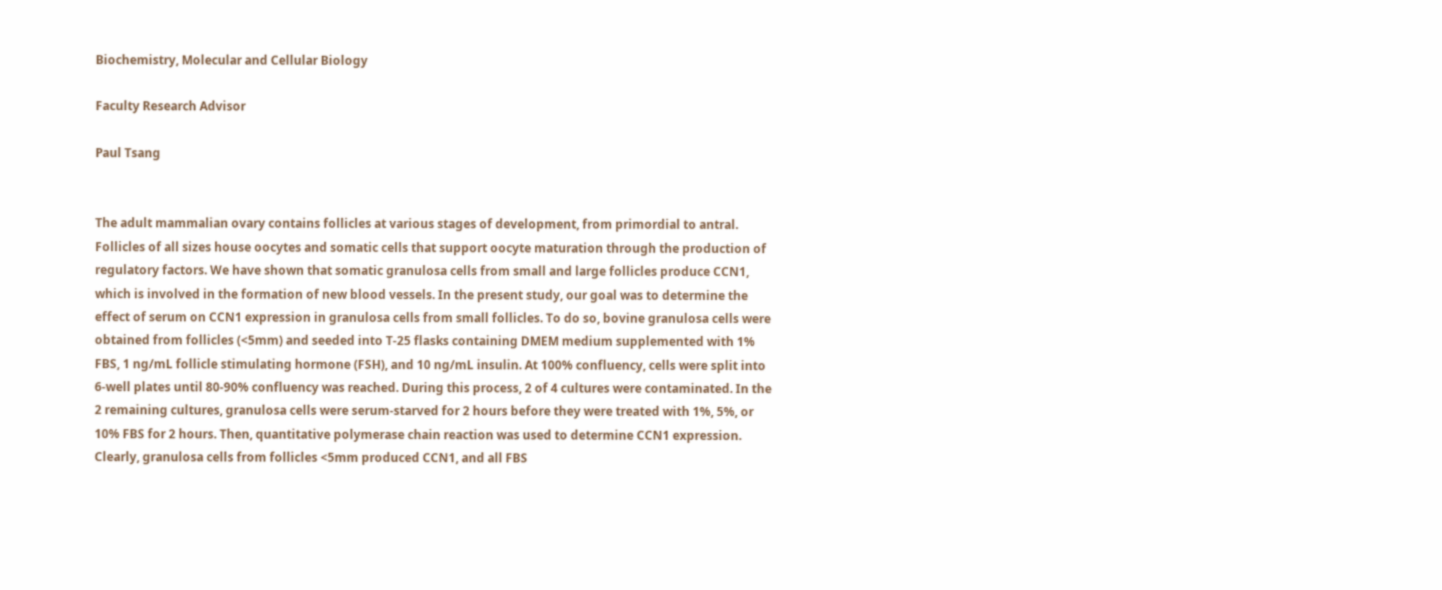Biochemistry, Molecular and Cellular Biology

Faculty Research Advisor

Paul Tsang


The adult mammalian ovary contains follicles at various stages of development, from primordial to antral. Follicles of all sizes house oocytes and somatic cells that support oocyte maturation through the production of regulatory factors. We have shown that somatic granulosa cells from small and large follicles produce CCN1, which is involved in the formation of new blood vessels. In the present study, our goal was to determine the effect of serum on CCN1 expression in granulosa cells from small follicles. To do so, bovine granulosa cells were obtained from follicles (<5mm) and seeded into T-25 flasks containing DMEM medium supplemented with 1% FBS, 1 ng/mL follicle stimulating hormone (FSH), and 10 ng/mL insulin. At 100% confluency, cells were split into 6-well plates until 80-90% confluency was reached. During this process, 2 of 4 cultures were contaminated. In the 2 remaining cultures, granulosa cells were serum-starved for 2 hours before they were treated with 1%, 5%, or 10% FBS for 2 hours. Then, quantitative polymerase chain reaction was used to determine CCN1 expression. Clearly, granulosa cells from follicles <5mm produced CCN1, and all FBS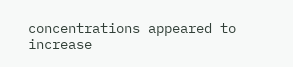concentrations appeared to increase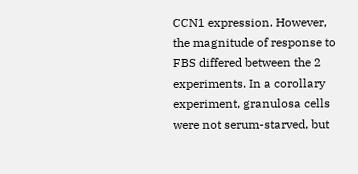CCN1 expression. However, the magnitude of response to FBS differed between the 2 experiments. In a corollary experiment, granulosa cells were not serum-starved, but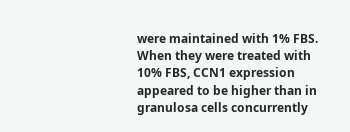were maintained with 1% FBS. When they were treated with 10% FBS, CCN1 expression appeared to be higher than in granulosa cells concurrently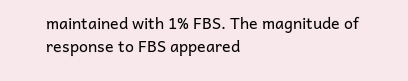maintained with 1% FBS. The magnitude of response to FBS appeared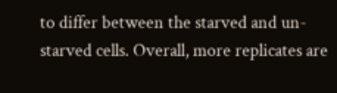to differ between the starved and un-starved cells. Overall, more replicates are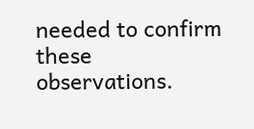needed to confirm these observations.